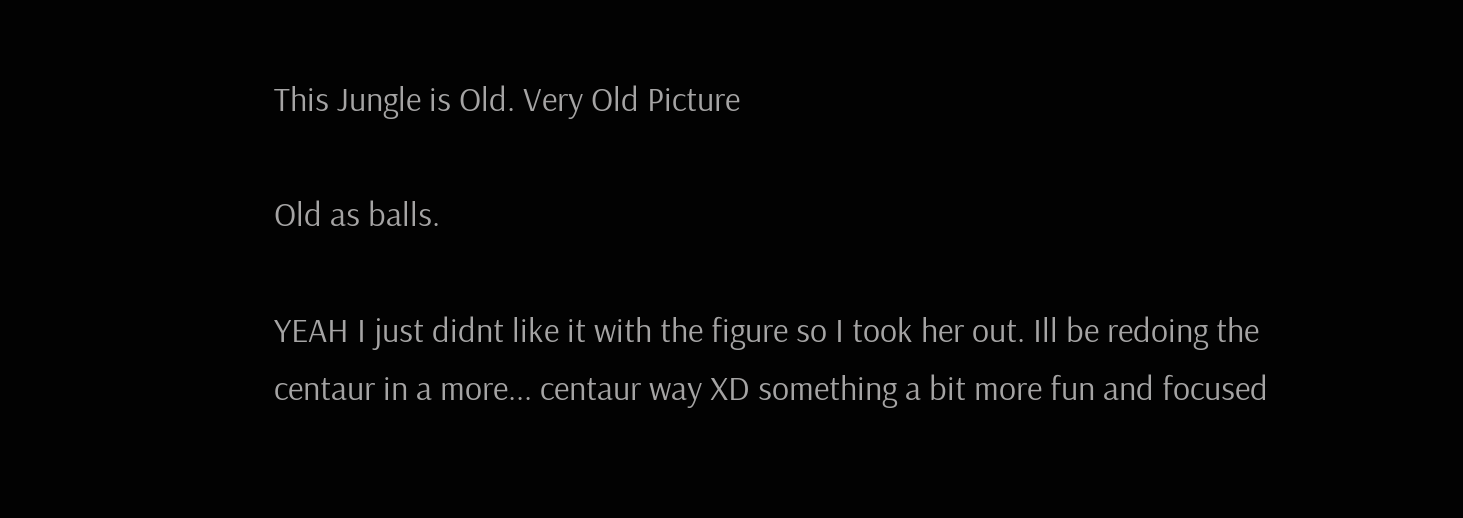This Jungle is Old. Very Old Picture

Old as balls.

YEAH I just didnt like it with the figure so I took her out. Ill be redoing the centaur in a more... centaur way XD something a bit more fun and focused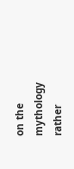on the mythology rather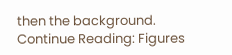then the background.
Continue Reading: Figures